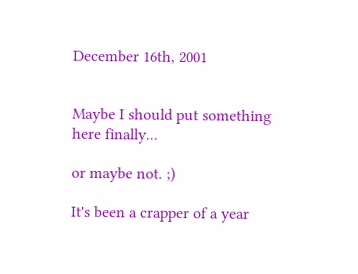December 16th, 2001


Maybe I should put something here finally...

or maybe not. ;)

It's been a crapper of a year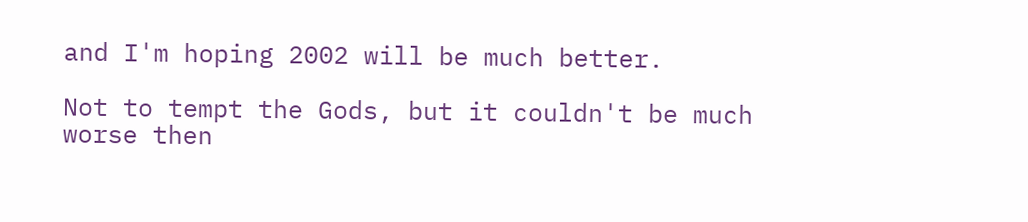and I'm hoping 2002 will be much better.

Not to tempt the Gods, but it couldn't be much worse then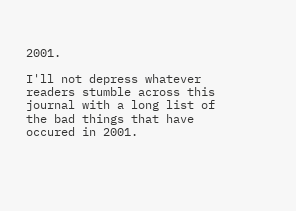2001.

I'll not depress whatever readers stumble across this journal with a long list of the bad things that have occured in 2001.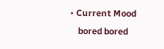• Current Mood
    bored bored